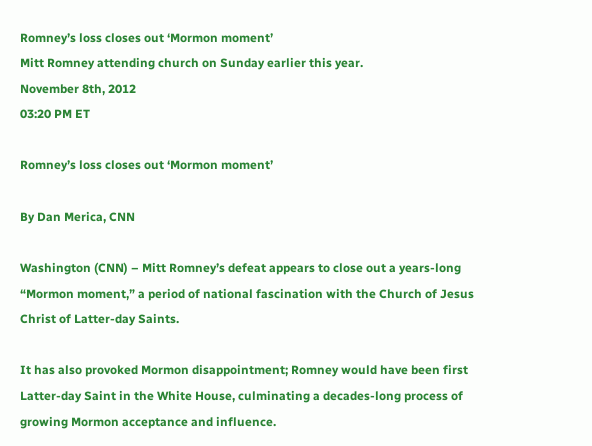Romney’s loss closes out ‘Mormon moment’
Mitt Romney attending church on Sunday earlier this year.
November 8th, 2012
03:20 PM ET

Romney’s loss closes out ‘Mormon moment’

By Dan Merica, CNN

Washington (CNN) – Mitt Romney’s defeat appears to close out a years-long “Mormon moment,” a period of national fascination with the Church of Jesus Christ of Latter-day Saints.

It has also provoked Mormon disappointment; Romney would have been first Latter-day Saint in the White House, culminating a decades-long process of growing Mormon acceptance and influence.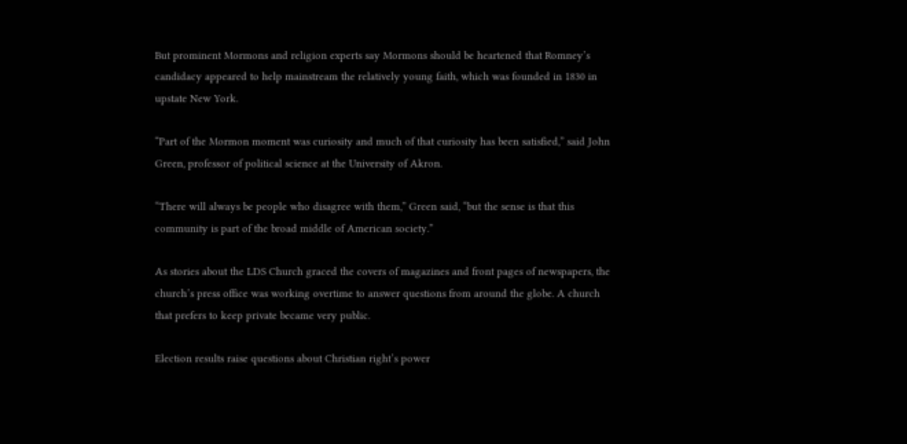But prominent Mormons and religion experts say Mormons should be heartened that Romney’s candidacy appeared to help mainstream the relatively young faith, which was founded in 1830 in upstate New York.

“Part of the Mormon moment was curiosity and much of that curiosity has been satisfied,” said John Green, professor of political science at the University of Akron.

“There will always be people who disagree with them,” Green said, “but the sense is that this community is part of the broad middle of American society.”

As stories about the LDS Church graced the covers of magazines and front pages of newspapers, the church’s press office was working overtime to answer questions from around the globe. A church that prefers to keep private became very public.

Election results raise questions about Christian right’s power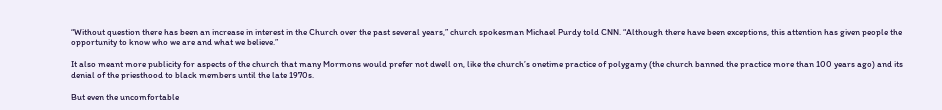“Without question there has been an increase in interest in the Church over the past several years,” church spokesman Michael Purdy told CNN. “Although there have been exceptions, this attention has given people the opportunity to know who we are and what we believe.”

It also meant more publicity for aspects of the church that many Mormons would prefer not dwell on, like the church’s onetime practice of polygamy (the church banned the practice more than 100 years ago) and its denial of the priesthood to black members until the late 1970s.

But even the uncomfortable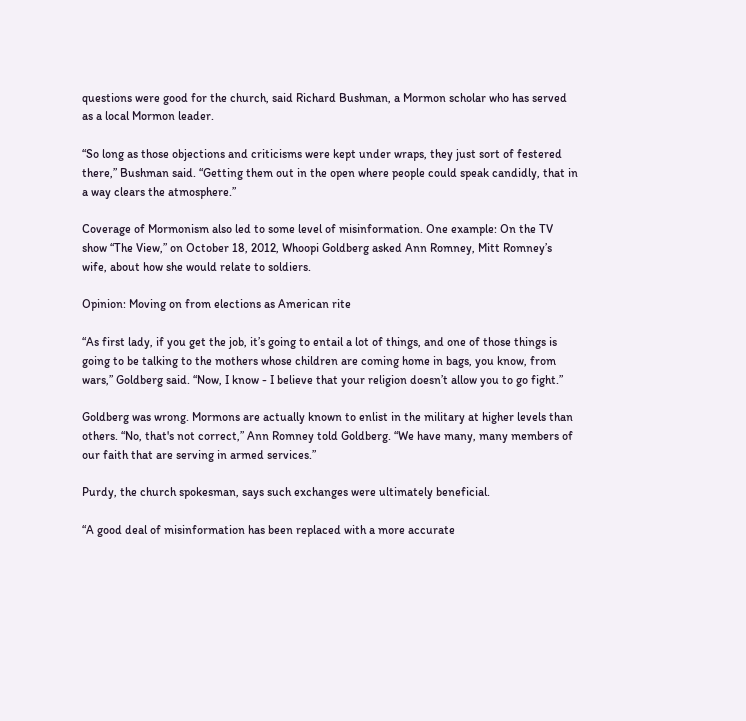questions were good for the church, said Richard Bushman, a Mormon scholar who has served as a local Mormon leader.

“So long as those objections and criticisms were kept under wraps, they just sort of festered there,” Bushman said. “Getting them out in the open where people could speak candidly, that in a way clears the atmosphere.”

Coverage of Mormonism also led to some level of misinformation. One example: On the TV show “The View,” on October 18, 2012, Whoopi Goldberg asked Ann Romney, Mitt Romney’s wife, about how she would relate to soldiers.

Opinion: Moving on from elections as American rite

“As first lady, if you get the job, it’s going to entail a lot of things, and one of those things is going to be talking to the mothers whose children are coming home in bags, you know, from wars,” Goldberg said. “Now, I know - I believe that your religion doesn’t allow you to go fight.”

Goldberg was wrong. Mormons are actually known to enlist in the military at higher levels than others. “No, that's not correct,” Ann Romney told Goldberg. “We have many, many members of our faith that are serving in armed services.”

Purdy, the church spokesman, says such exchanges were ultimately beneficial.

“A good deal of misinformation has been replaced with a more accurate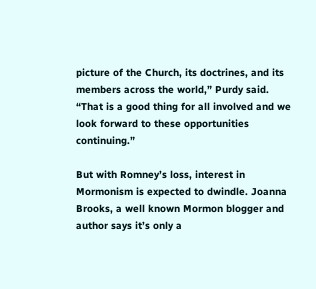picture of the Church, its doctrines, and its members across the world,” Purdy said. “That is a good thing for all involved and we look forward to these opportunities continuing.”

But with Romney’s loss, interest in Mormonism is expected to dwindle. Joanna Brooks, a well known Mormon blogger and author says it’s only a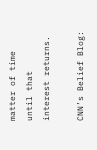matter of time until that interest returns.

CNN’s Belief Blog: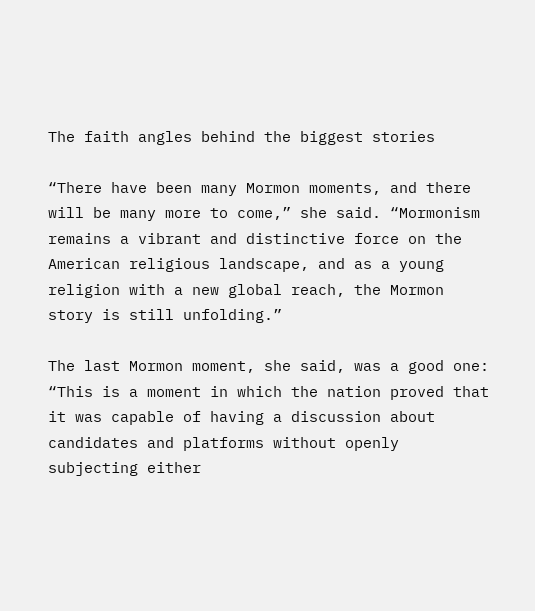The faith angles behind the biggest stories

“There have been many Mormon moments, and there will be many more to come,” she said. “Mormonism remains a vibrant and distinctive force on the American religious landscape, and as a young religion with a new global reach, the Mormon story is still unfolding.”

The last Mormon moment, she said, was a good one: “This is a moment in which the nation proved that it was capable of having a discussion about candidates and platforms without openly subjecting either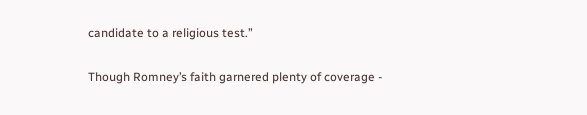candidate to a religious test.”

Though Romney’s faith garnered plenty of coverage -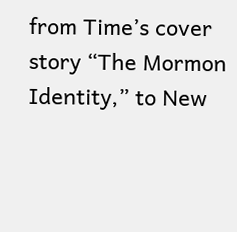from Time’s cover story “The Mormon Identity,” to New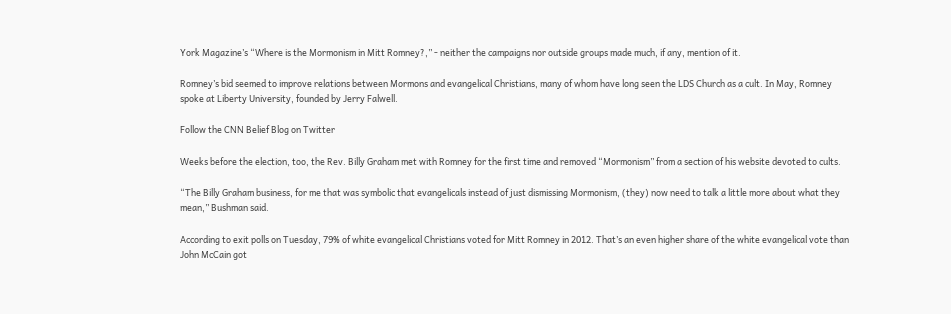York Magazine’s “Where is the Mormonism in Mitt Romney?,” - neither the campaigns nor outside groups made much, if any, mention of it.

Romney’s bid seemed to improve relations between Mormons and evangelical Christians, many of whom have long seen the LDS Church as a cult. In May, Romney spoke at Liberty University, founded by Jerry Falwell.

Follow the CNN Belief Blog on Twitter

Weeks before the election, too, the Rev. Billy Graham met with Romney for the first time and removed “Mormonism” from a section of his website devoted to cults.

“The Billy Graham business, for me that was symbolic that evangelicals instead of just dismissing Mormonism, (they) now need to talk a little more about what they mean,” Bushman said.

According to exit polls on Tuesday, 79% of white evangelical Christians voted for Mitt Romney in 2012. That’s an even higher share of the white evangelical vote than John McCain got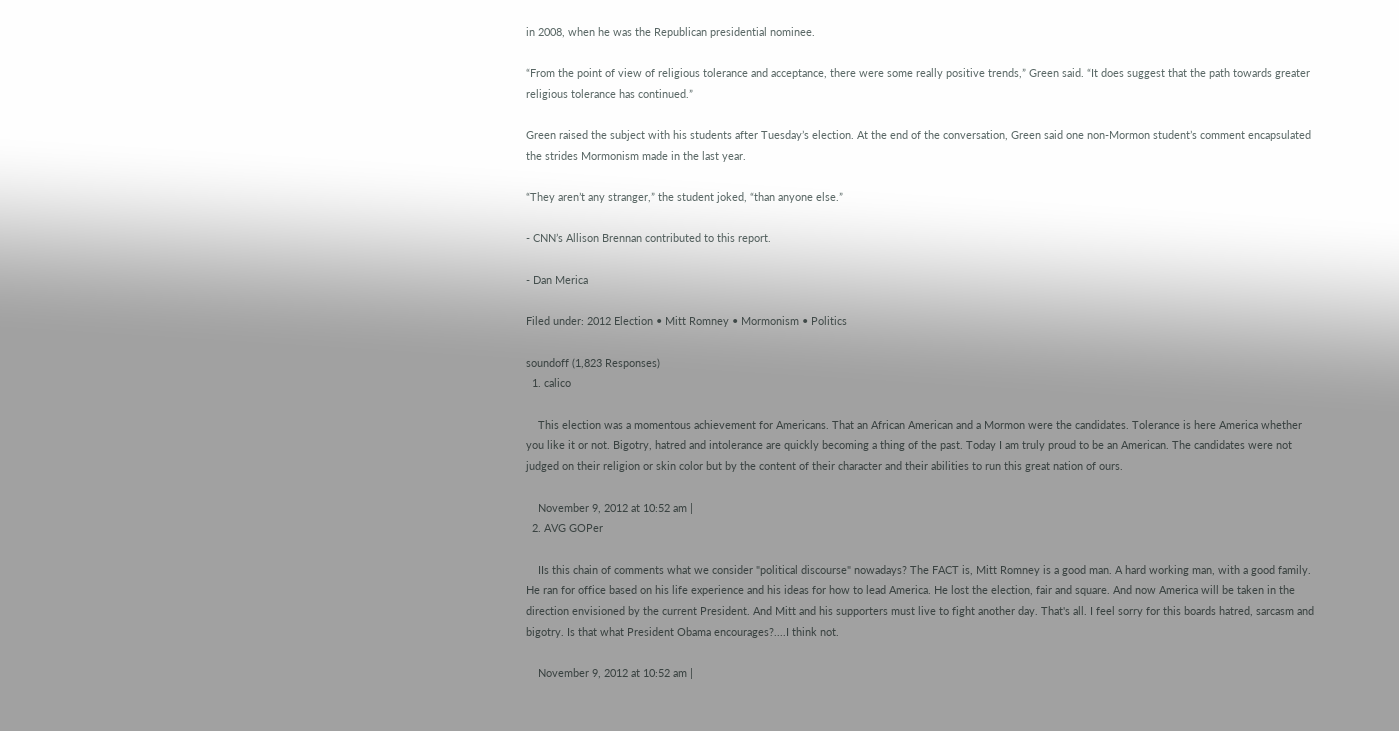in 2008, when he was the Republican presidential nominee.

“From the point of view of religious tolerance and acceptance, there were some really positive trends,” Green said. “It does suggest that the path towards greater religious tolerance has continued.”

Green raised the subject with his students after Tuesday’s election. At the end of the conversation, Green said one non-Mormon student’s comment encapsulated the strides Mormonism made in the last year.

“They aren’t any stranger,” the student joked, “than anyone else.”

- CNN’s Allison Brennan contributed to this report.

- Dan Merica

Filed under: 2012 Election • Mitt Romney • Mormonism • Politics

soundoff (1,823 Responses)
  1. calico

    This election was a momentous achievement for Americans. That an African American and a Mormon were the candidates. Tolerance is here America whether you like it or not. Bigotry, hatred and intolerance are quickly becoming a thing of the past. Today I am truly proud to be an American. The candidates were not judged on their religion or skin color but by the content of their character and their abilities to run this great nation of ours.

    November 9, 2012 at 10:52 am |
  2. AVG GOPer

    IIs this chain of comments what we consider "political discourse" nowadays? The FACT is, Mitt Romney is a good man. A hard working man, with a good family. He ran for office based on his life experience and his ideas for how to lead America. He lost the election, fair and square. And now America will be taken in the direction envisioned by the current President. And Mitt and his supporters must live to fight another day. That's all. I feel sorry for this boards hatred, sarcasm and bigotry. Is that what President Obama encourages?....I think not.

    November 9, 2012 at 10:52 am |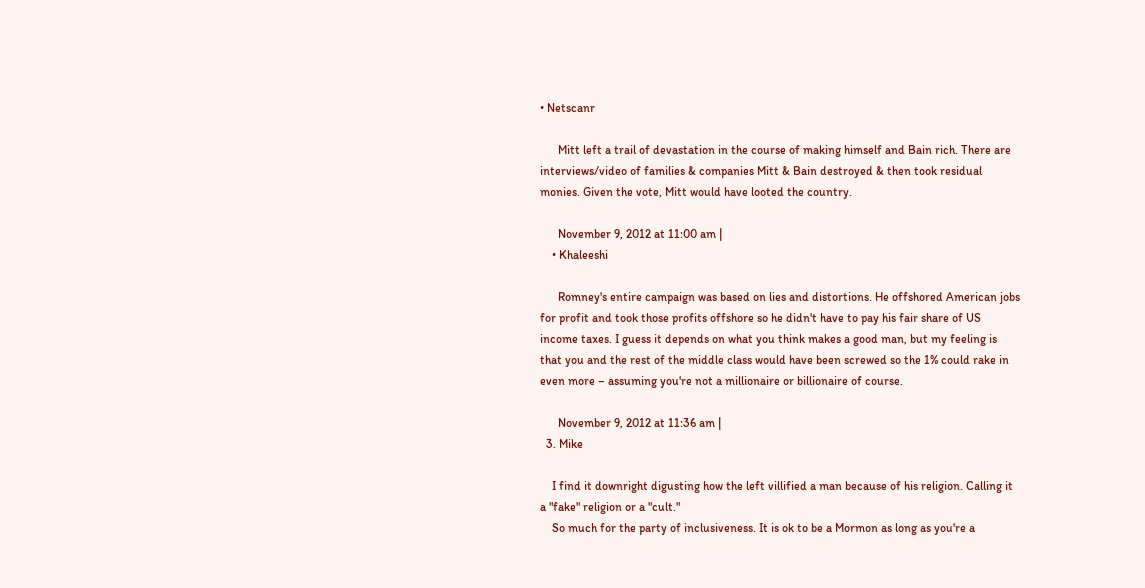• Netscanr

      Mitt left a trail of devastation in the course of making himself and Bain rich. There are interviews/video of families & companies Mitt & Bain destroyed & then took residual monies. Given the vote, Mitt would have looted the country.

      November 9, 2012 at 11:00 am |
    • Khaleeshi

      Romney's entire campaign was based on lies and distortions. He offshored American jobs for profit and took those profits offshore so he didn't have to pay his fair share of US income taxes. I guess it depends on what you think makes a good man, but my feeling is that you and the rest of the middle class would have been screwed so the 1% could rake in even more – assuming you're not a millionaire or billionaire of course.

      November 9, 2012 at 11:36 am |
  3. Mike

    I find it downright digusting how the left villified a man because of his religion. Calling it a "fake" religion or a "cult."
    So much for the party of inclusiveness. It is ok to be a Mormon as long as you're a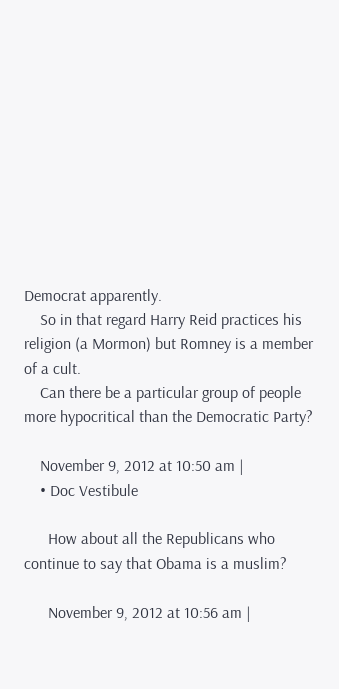Democrat apparently.
    So in that regard Harry Reid practices his religion (a Mormon) but Romney is a member of a cult.
    Can there be a particular group of people more hypocritical than the Democratic Party?

    November 9, 2012 at 10:50 am |
    • Doc Vestibule

      How about all the Republicans who continue to say that Obama is a muslim?

      November 9, 2012 at 10:56 am |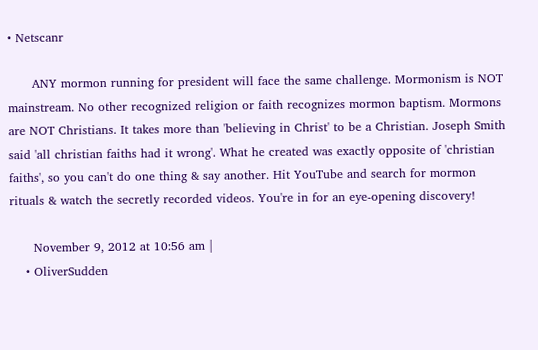• Netscanr

      ANY mormon running for president will face the same challenge. Mormonism is NOT mainstream. No other recognized religion or faith recognizes mormon baptism. Mormons are NOT Christians. It takes more than 'believing in Christ' to be a Christian. Joseph Smith said 'all christian faiths had it wrong'. What he created was exactly opposite of 'christian faiths', so you can't do one thing & say another. Hit YouTube and search for mormon rituals & watch the secretly recorded videos. You're in for an eye-opening discovery!

      November 9, 2012 at 10:56 am |
    • OliverSudden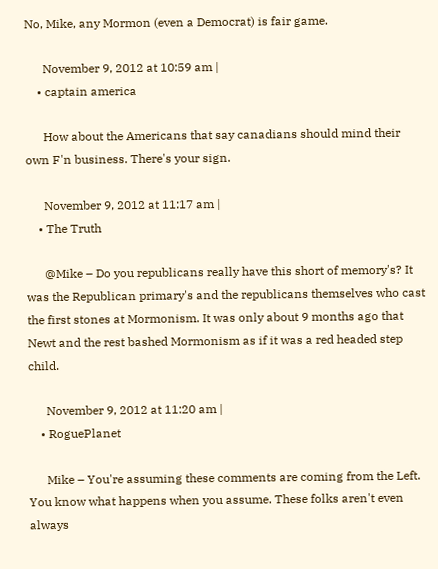No, Mike, any Mormon (even a Democrat) is fair game.

      November 9, 2012 at 10:59 am |
    • captain america

      How about the Americans that say canadians should mind their own F'n business. There's your sign.

      November 9, 2012 at 11:17 am |
    • The Truth

      @Mike – Do you republicans really have this short of memory's? It was the Republican primary's and the republicans themselves who cast the first stones at Mormonism. It was only about 9 months ago that Newt and the rest bashed Mormonism as if it was a red headed step child.

      November 9, 2012 at 11:20 am |
    • RoguePlanet

      Mike – You're assuming these comments are coming from the Left. You know what happens when you assume. These folks aren't even always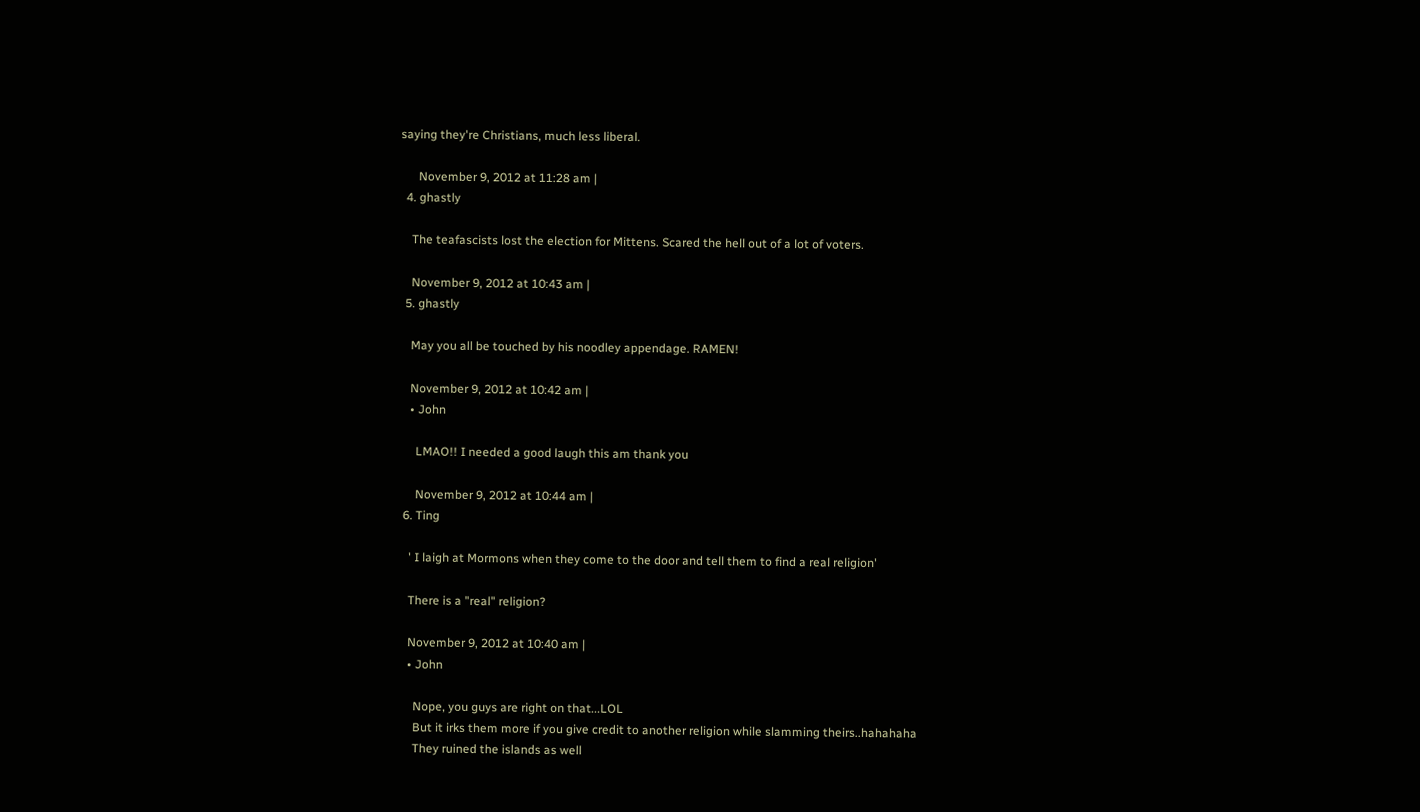saying they're Christians, much less liberal.

      November 9, 2012 at 11:28 am |
  4. ghastly

    The teafascists lost the election for Mittens. Scared the hell out of a lot of voters.

    November 9, 2012 at 10:43 am |
  5. ghastly

    May you all be touched by his noodley appendage. RAMEN!

    November 9, 2012 at 10:42 am |
    • John

      LMAO!! I needed a good laugh this am thank you

      November 9, 2012 at 10:44 am |
  6. Ting

    ' I laigh at Mormons when they come to the door and tell them to find a real religion'

    There is a "real" religion?

    November 9, 2012 at 10:40 am |
    • John

      Nope, you guys are right on that...LOL
      But it irks them more if you give credit to another religion while slamming theirs..hahahaha
      They ruined the islands as well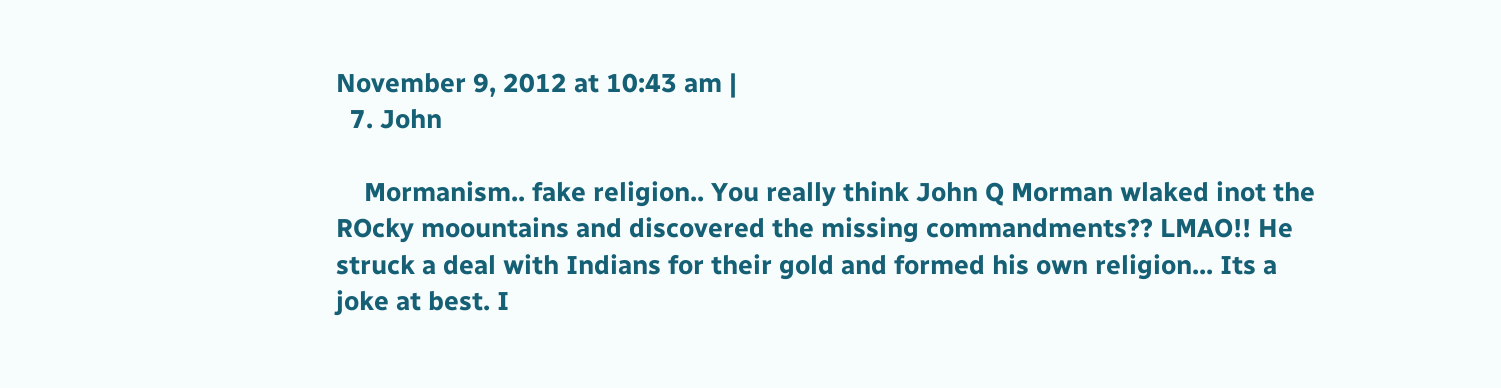November 9, 2012 at 10:43 am |
  7. John

    Mormanism.. fake religion.. You really think John Q Morman wlaked inot the ROcky moountains and discovered the missing commandments?? LMAO!! He struck a deal with Indians for their gold and formed his own religion... Its a joke at best. I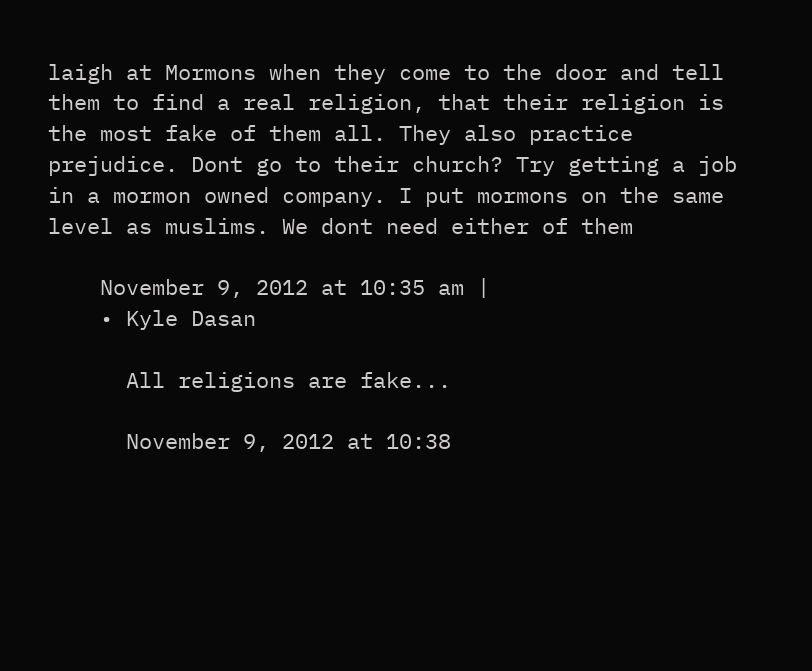laigh at Mormons when they come to the door and tell them to find a real religion, that their religion is the most fake of them all. They also practice prejudice. Dont go to their church? Try getting a job in a mormon owned company. I put mormons on the same level as muslims. We dont need either of them

    November 9, 2012 at 10:35 am |
    • Kyle Dasan

      All religions are fake...

      November 9, 2012 at 10:38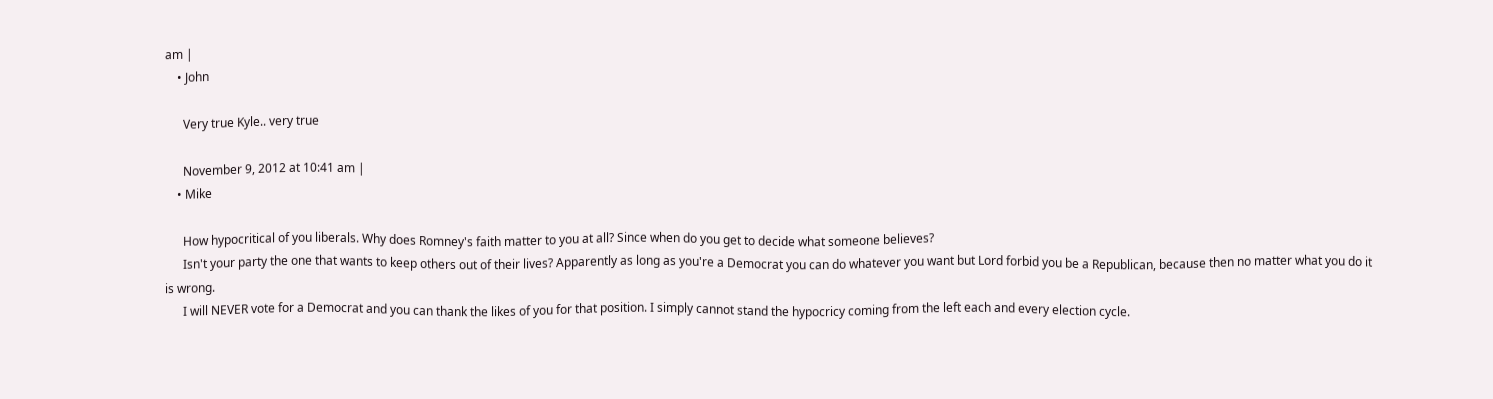am |
    • John

      Very true Kyle.. very true

      November 9, 2012 at 10:41 am |
    • Mike

      How hypocritical of you liberals. Why does Romney's faith matter to you at all? Since when do you get to decide what someone believes?
      Isn't your party the one that wants to keep others out of their lives? Apparently as long as you're a Democrat you can do whatever you want but Lord forbid you be a Republican, because then no matter what you do it is wrong.
      I will NEVER vote for a Democrat and you can thank the likes of you for that position. I simply cannot stand the hypocricy coming from the left each and every election cycle.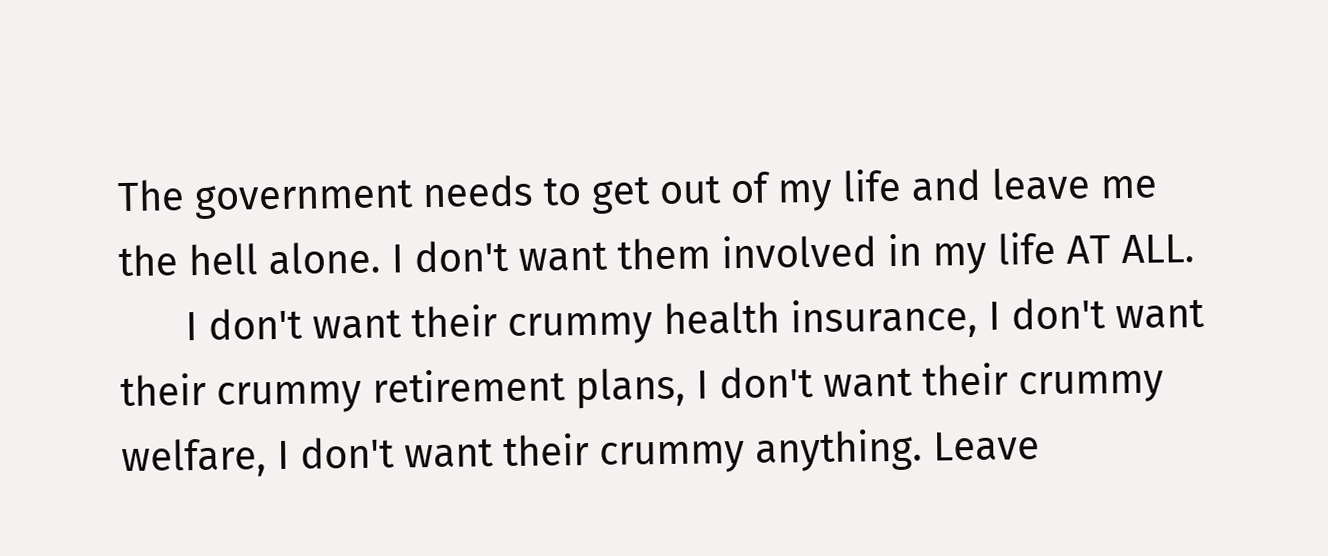The government needs to get out of my life and leave me the hell alone. I don't want them involved in my life AT ALL.
      I don't want their crummy health insurance, I don't want their crummy retirement plans, I don't want their crummy welfare, I don't want their crummy anything. Leave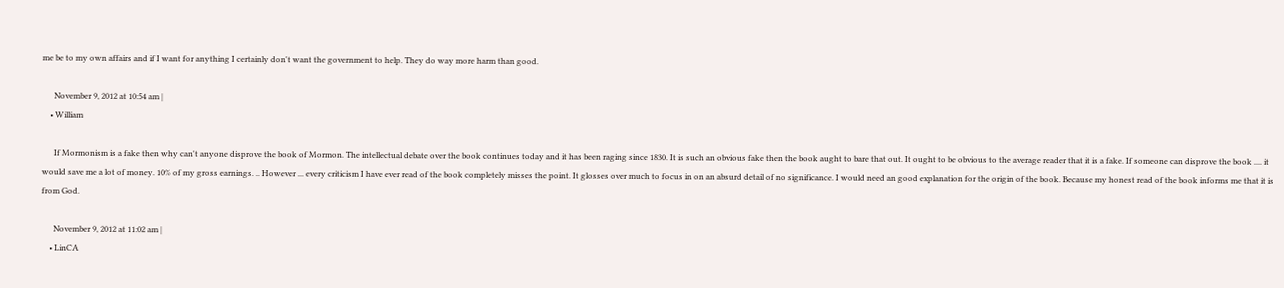me be to my own affairs and if I want for anything I certainly don't want the government to help. They do way more harm than good.

      November 9, 2012 at 10:54 am |
    • William

      If Mormonism is a fake then why can't anyone disprove the book of Mormon. The intellectual debate over the book continues today and it has been raging since 1830. It is such an obvious fake then the book aught to bare that out. It ought to be obvious to the average reader that it is a fake. If someone can disprove the book .... it would save me a lot of money. 10% of my gross earnings. .. However ... every criticism I have ever read of the book completely misses the point. It glosses over much to focus in on an absurd detail of no significance. I would need an good explanation for the origin of the book. Because my honest read of the book informs me that it is from God.

      November 9, 2012 at 11:02 am |
    • LinCA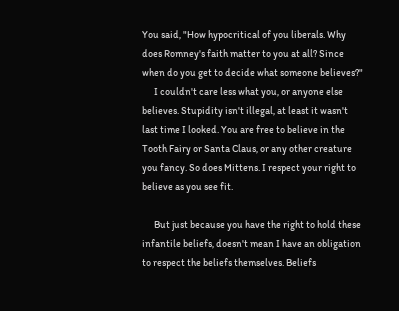You said, "How hypocritical of you liberals. Why does Romney's faith matter to you at all? Since when do you get to decide what someone believes?"
      I couldn't care less what you, or anyone else believes. Stupidity isn't illegal, at least it wasn't last time I looked. You are free to believe in the Tooth Fairy or Santa Claus, or any other creature you fancy. So does Mittens. I respect your right to believe as you see fit.

      But just because you have the right to hold these infantile beliefs, doesn't mean I have an obligation to respect the beliefs themselves. Beliefs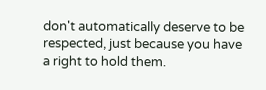don't automatically deserve to be respected, just because you have a right to hold them.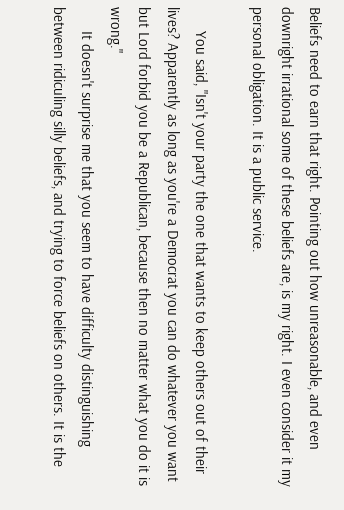Beliefs need to earn that right. Pointing out how unreasonable, and even downright irrational some of these beliefs are, is my right. I even consider it my personal obligation. It is a public service.

      You said, "Isn't your party the one that wants to keep others out of their lives? Apparently as long as you're a Democrat you can do whatever you want but Lord forbid you be a Republican, because then no matter what you do it is wrong."
      It doesn't surprise me that you seem to have difficulty distinguishing between ridiculing silly beliefs, and trying to force beliefs on others. It is the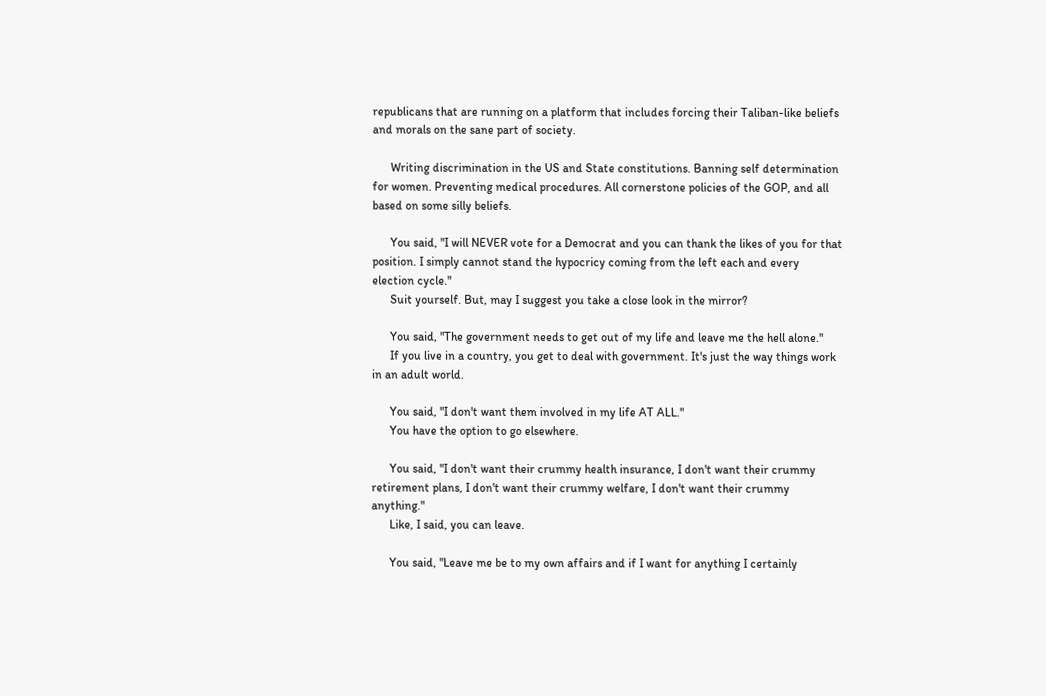republicans that are running on a platform that includes forcing their Taliban-like beliefs and morals on the sane part of society.

      Writing discrimination in the US and State constitutions. Banning self determination for women. Preventing medical procedures. All cornerstone policies of the GOP, and all based on some silly beliefs.

      You said, "I will NEVER vote for a Democrat and you can thank the likes of you for that position. I simply cannot stand the hypocricy coming from the left each and every election cycle."
      Suit yourself. But, may I suggest you take a close look in the mirror?

      You said, "The government needs to get out of my life and leave me the hell alone."
      If you live in a country, you get to deal with government. It's just the way things work in an adult world.

      You said, "I don't want them involved in my life AT ALL."
      You have the option to go elsewhere.

      You said, "I don't want their crummy health insurance, I don't want their crummy retirement plans, I don't want their crummy welfare, I don't want their crummy anything."
      Like, I said, you can leave.

      You said, "Leave me be to my own affairs and if I want for anything I certainly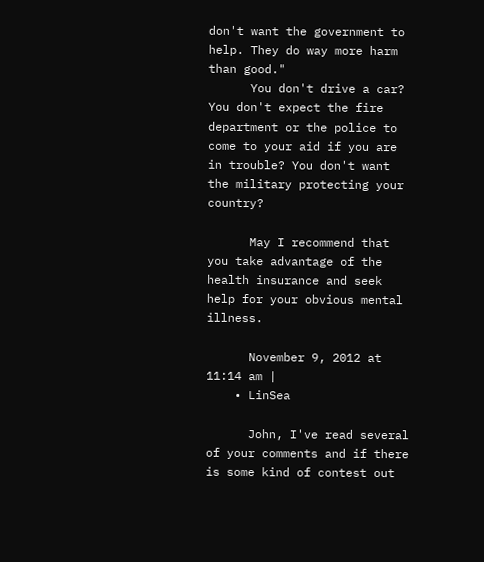don't want the government to help. They do way more harm than good."
      You don't drive a car? You don't expect the fire department or the police to come to your aid if you are in trouble? You don't want the military protecting your country?

      May I recommend that you take advantage of the health insurance and seek help for your obvious mental illness.

      November 9, 2012 at 11:14 am |
    • LinSea

      John, I've read several of your comments and if there is some kind of contest out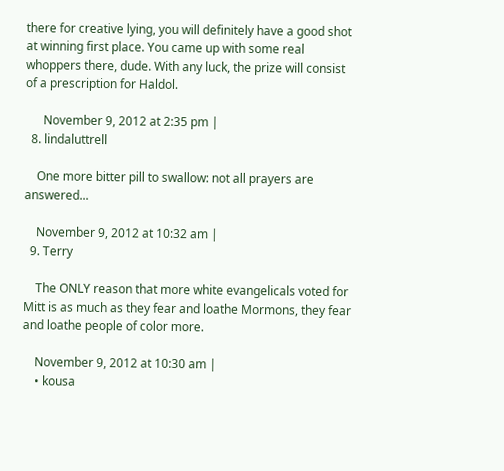there for creative lying, you will definitely have a good shot at winning first place. You came up with some real whoppers there, dude. With any luck, the prize will consist of a prescription for Haldol.

      November 9, 2012 at 2:35 pm |
  8. lindaluttrell

    One more bitter pill to swallow: not all prayers are answered...

    November 9, 2012 at 10:32 am |
  9. Terry

    The ONLY reason that more white evangelicals voted for Mitt is as much as they fear and loathe Mormons, they fear and loathe people of color more.

    November 9, 2012 at 10:30 am |
    • kousa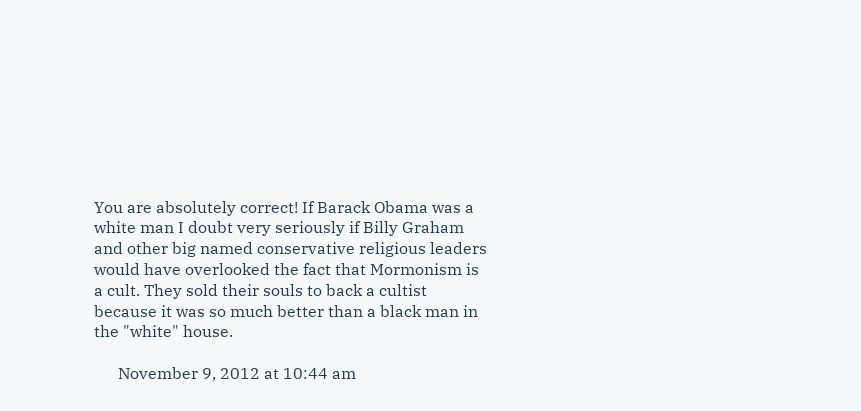You are absolutely correct! If Barack Obama was a white man I doubt very seriously if Billy Graham and other big named conservative religious leaders would have overlooked the fact that Mormonism is a cult. They sold their souls to back a cultist because it was so much better than a black man in the "white" house.

      November 9, 2012 at 10:44 am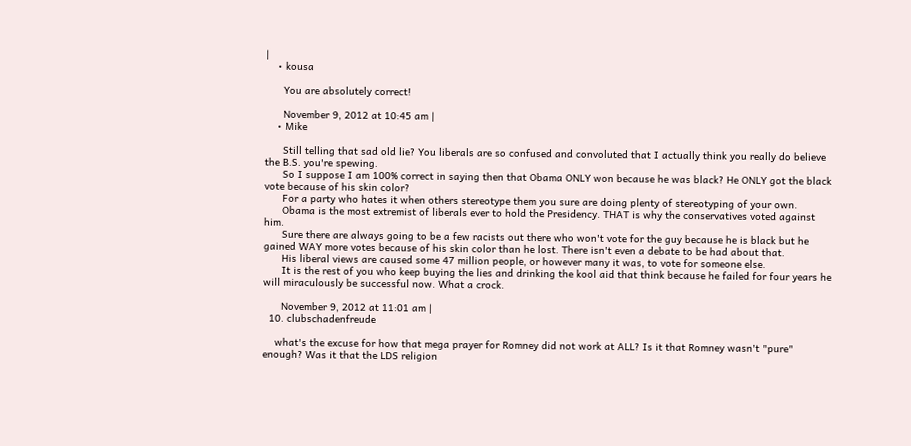|
    • kousa

      You are absolutely correct!

      November 9, 2012 at 10:45 am |
    • Mike

      Still telling that sad old lie? You liberals are so confused and convoluted that I actually think you really do believe the B.S. you're spewing.
      So I suppose I am 100% correct in saying then that Obama ONLY won because he was black? He ONLY got the black vote because of his skin color?
      For a party who hates it when others stereotype them you sure are doing plenty of stereotyping of your own.
      Obama is the most extremist of liberals ever to hold the Presidency. THAT is why the conservatives voted against him.
      Sure there are always going to be a few racists out there who won't vote for the guy because he is black but he gained WAY more votes because of his skin color than he lost. There isn't even a debate to be had about that.
      His liberal views are caused some 47 million people, or however many it was, to vote for someone else.
      It is the rest of you who keep buying the lies and drinking the kool aid that think because he failed for four years he will miraculously be successful now. What a crock.

      November 9, 2012 at 11:01 am |
  10. clubschadenfreude

    what's the excuse for how that mega prayer for Romney did not work at ALL? Is it that Romney wasn't "pure" enough? Was it that the LDS religion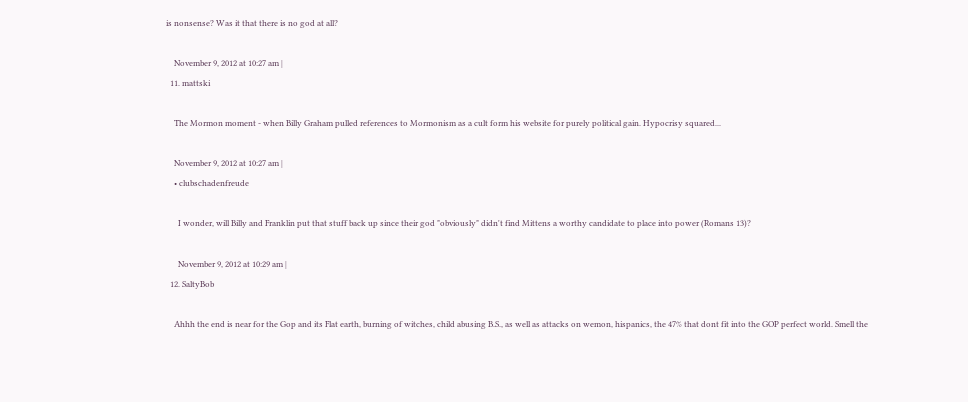is nonsense? Was it that there is no god at all?

    November 9, 2012 at 10:27 am |
  11. mattski

    The Mormon moment - when Billy Graham pulled references to Mormonism as a cult form his website for purely political gain. Hypocrisy squared...

    November 9, 2012 at 10:27 am |
    • clubschadenfreude

      I wonder, will Billy and Franklin put that stuff back up since their god "obviously" didn't find Mittens a worthy candidate to place into power (Romans 13)?

      November 9, 2012 at 10:29 am |
  12. SaltyBob

    Ahhh the end is near for the Gop and its Flat earth, burning of witches, child abusing B.S., as well as attacks on wemon, hispanics, the 47% that dont fit into the GOP perfect world. Smell the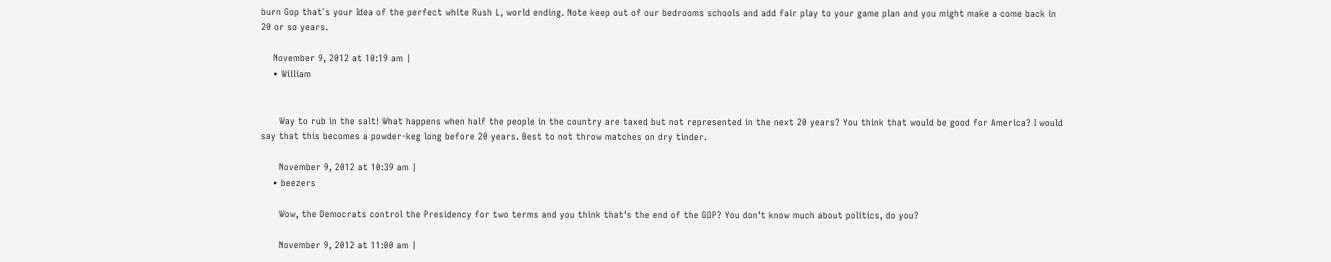burn Gop that`s your Idea of the perfect white Rush L, world ending. Note keep out of our bedrooms schools and add fair play to your game plan and you might make a come back in 20 or so years.

    November 9, 2012 at 10:19 am |
    • William


      Way to rub in the salt! What happens when half the people in the country are taxed but not represented in the next 20 years? You think that would be good for America? I would say that this becomes a powder-keg long before 20 years. Best to not throw matches on dry tinder.

      November 9, 2012 at 10:39 am |
    • beezers

      Wow, the Democrats control the Presidency for two terms and you think that's the end of the GOP? You don't know much about politics, do you?

      November 9, 2012 at 11:00 am |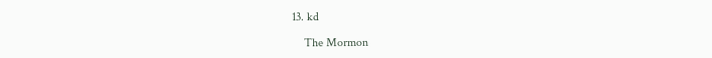13. kd

    The Mormon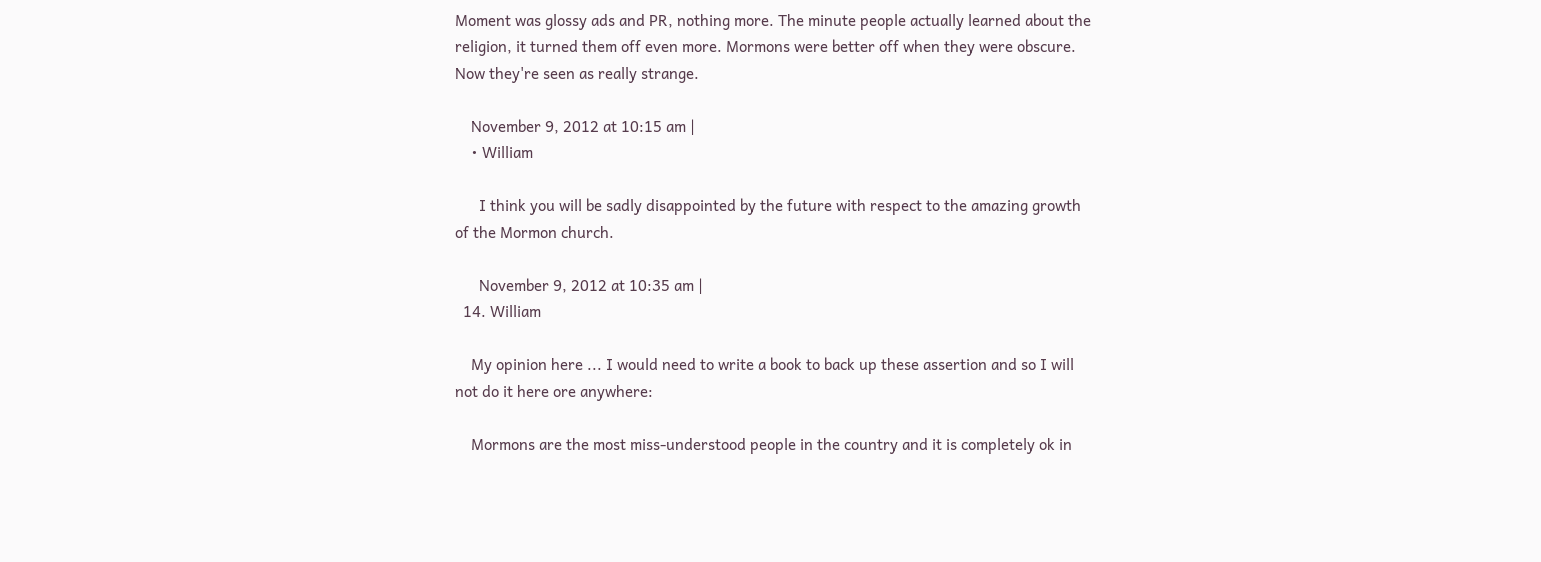Moment was glossy ads and PR, nothing more. The minute people actually learned about the religion, it turned them off even more. Mormons were better off when they were obscure. Now they're seen as really strange.

    November 9, 2012 at 10:15 am |
    • William

      I think you will be sadly disappointed by the future with respect to the amazing growth of the Mormon church.

      November 9, 2012 at 10:35 am |
  14. William

    My opinion here ... I would need to write a book to back up these assertion and so I will not do it here ore anywhere:

    Mormons are the most miss-understood people in the country and it is completely ok in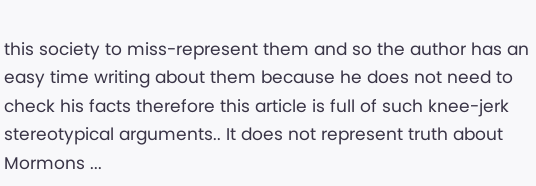this society to miss-represent them and so the author has an easy time writing about them because he does not need to check his facts therefore this article is full of such knee-jerk stereotypical arguments.. It does not represent truth about Mormons ...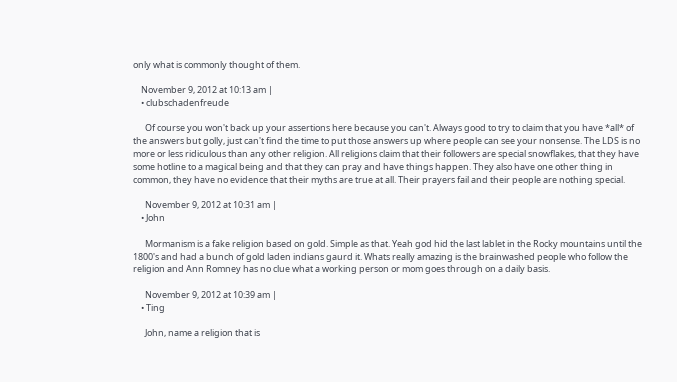only what is commonly thought of them.

    November 9, 2012 at 10:13 am |
    • clubschadenfreude

      Of course you won't back up your assertions here because you can't. Always good to try to claim that you have *all* of the answers but golly, just can't find the time to put those answers up where people can see your nonsense. The LDS is no more or less ridiculous than any other religion. All religions claim that their followers are special snowflakes, that they have some hotline to a magical being and that they can pray and have things happen. They also have one other thing in common, they have no evidence that their myths are true at all. Their prayers fail and their people are nothing special.

      November 9, 2012 at 10:31 am |
    • John

      Mormanism is a fake religion based on gold. Simple as that. Yeah god hid the last lablet in the Rocky mountains until the 1800's and had a bunch of gold laden indians gaurd it. Whats really amazing is the brainwashed people who follow the religion and Ann Romney has no clue what a working person or mom goes through on a daily basis.

      November 9, 2012 at 10:39 am |
    • Ting

      John, name a religion that is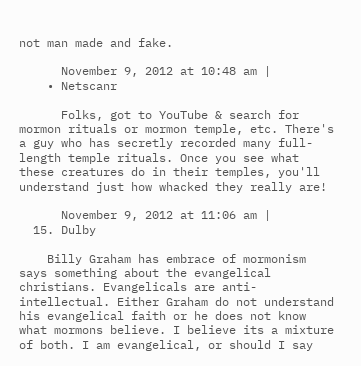not man made and fake.

      November 9, 2012 at 10:48 am |
    • Netscanr

      Folks, got to YouTube & search for mormon rituals or mormon temple, etc. There's a guy who has secretly recorded many full-length temple rituals. Once you see what these creatures do in their temples, you'll understand just how whacked they really are!

      November 9, 2012 at 11:06 am |
  15. Dulby

    Billy Graham has embrace of mormonism says something about the evangelical christians. Evangelicals are anti-intellectual. Either Graham do not understand his evangelical faith or he does not know what mormons believe. I believe its a mixture of both. I am evangelical, or should I say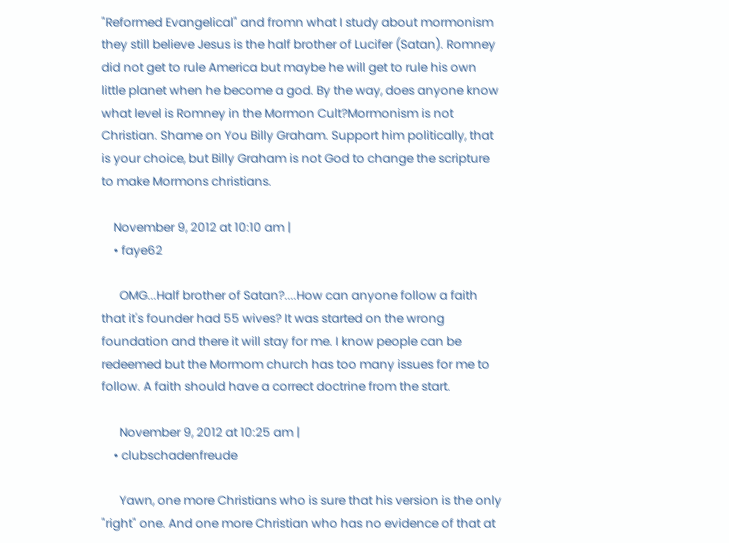"Reformed Evangelical" and fromn what I study about mormonism they still believe Jesus is the half brother of Lucifer (Satan). Romney did not get to rule America but maybe he will get to rule his own little planet when he become a god. By the way, does anyone know what level is Romney in the Mormon Cult?Mormonism is not Christian. Shame on You Billy Graham. Support him politically, that is your choice, but Billy Graham is not God to change the scripture to make Mormons christians.

    November 9, 2012 at 10:10 am |
    • faye62

      OMG...Half brother of Satan?....How can anyone follow a faith that it's founder had 55 wives? It was started on the wrong foundation and there it will stay for me. I know people can be redeemed but the Mormom church has too many issues for me to follow. A faith should have a correct doctrine from the start.

      November 9, 2012 at 10:25 am |
    • clubschadenfreude

      Yawn, one more Christians who is sure that his version is the only "right" one. And one more Christian who has no evidence of that at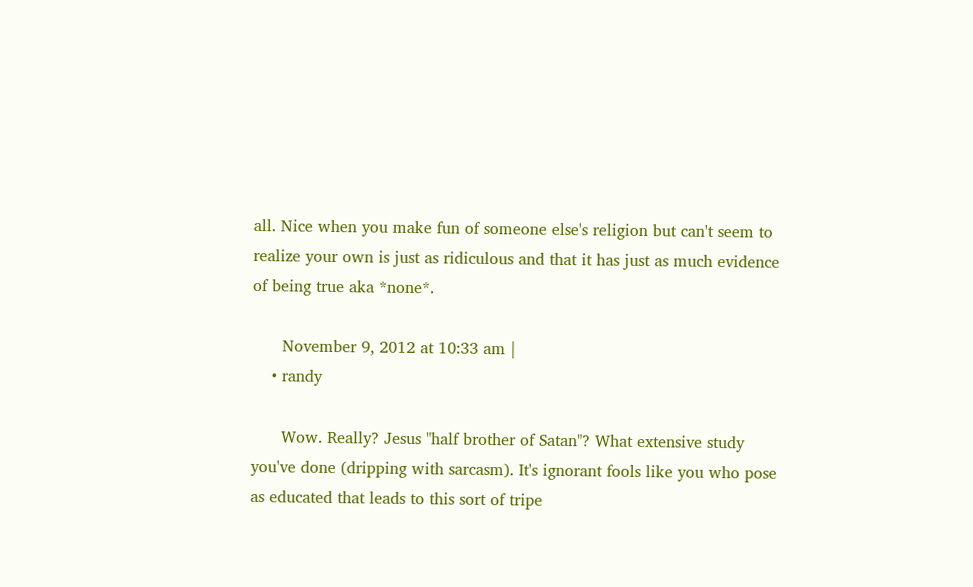all. Nice when you make fun of someone else's religion but can't seem to realize your own is just as ridiculous and that it has just as much evidence of being true aka *none*.

      November 9, 2012 at 10:33 am |
    • randy

      Wow. Really? Jesus "half brother of Satan"? What extensive study you've done (dripping with sarcasm). It's ignorant fools like you who pose as educated that leads to this sort of tripe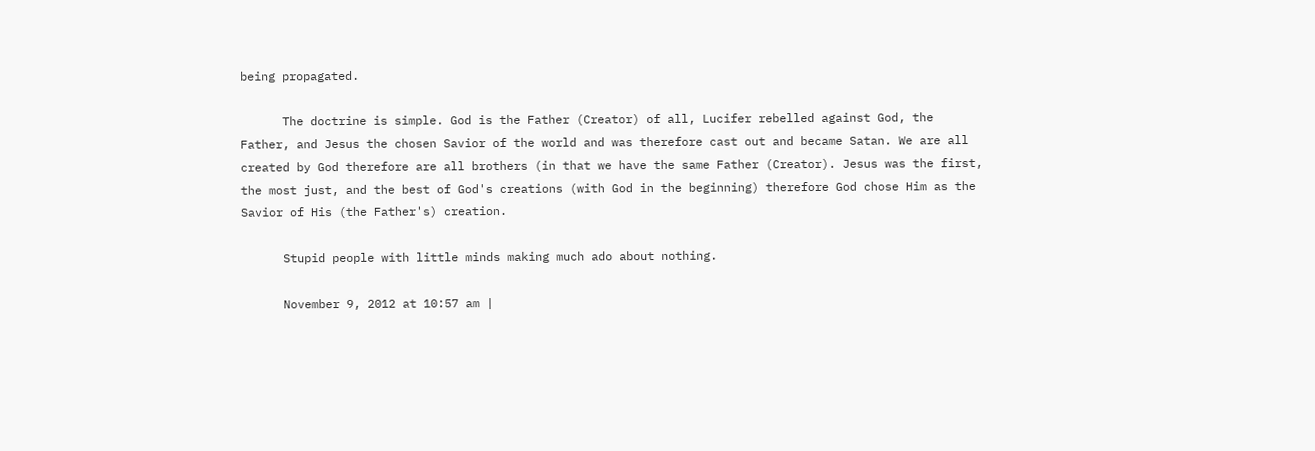being propagated.

      The doctrine is simple. God is the Father (Creator) of all, Lucifer rebelled against God, the Father, and Jesus the chosen Savior of the world and was therefore cast out and became Satan. We are all created by God therefore are all brothers (in that we have the same Father (Creator). Jesus was the first, the most just, and the best of God's creations (with God in the beginning) therefore God chose Him as the Savior of His (the Father's) creation.

      Stupid people with little minds making much ado about nothing.

      November 9, 2012 at 10:57 am |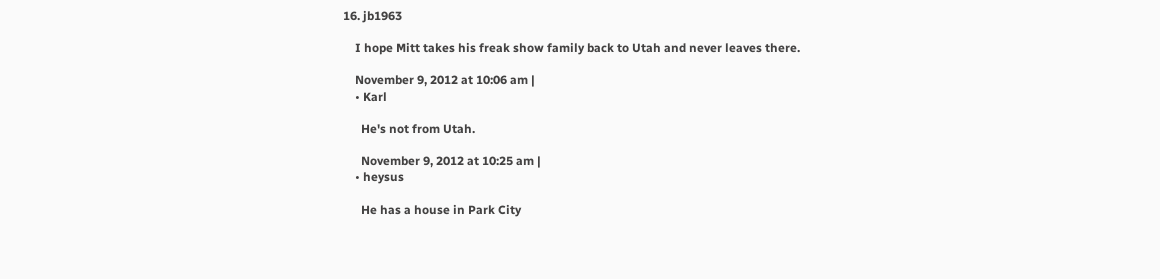16. jb1963

    I hope Mitt takes his freak show family back to Utah and never leaves there.

    November 9, 2012 at 10:06 am |
    • Karl

      He's not from Utah.

      November 9, 2012 at 10:25 am |
    • heysus

      He has a house in Park City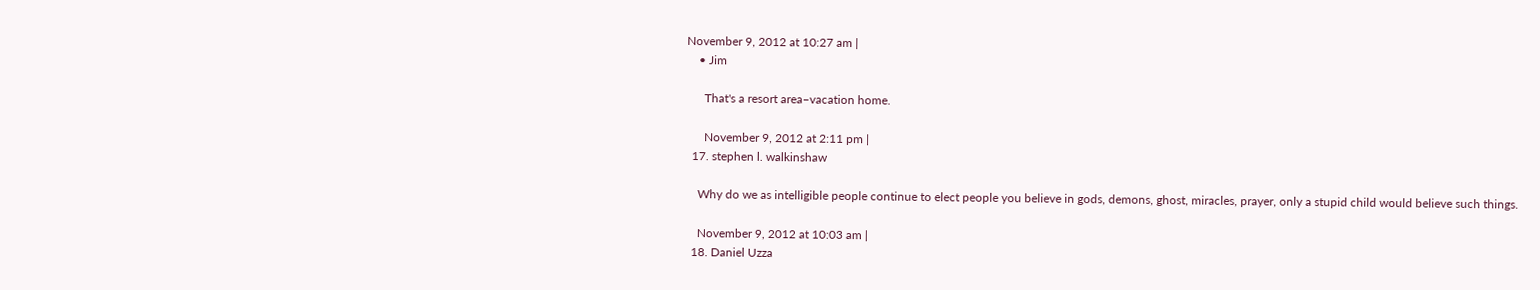November 9, 2012 at 10:27 am |
    • Jim

      That's a resort area–vacation home.

      November 9, 2012 at 2:11 pm |
  17. stephen l. walkinshaw

    Why do we as intelligible people continue to elect people you believe in gods, demons, ghost, miracles, prayer, only a stupid child would believe such things.

    November 9, 2012 at 10:03 am |
  18. Daniel Uzza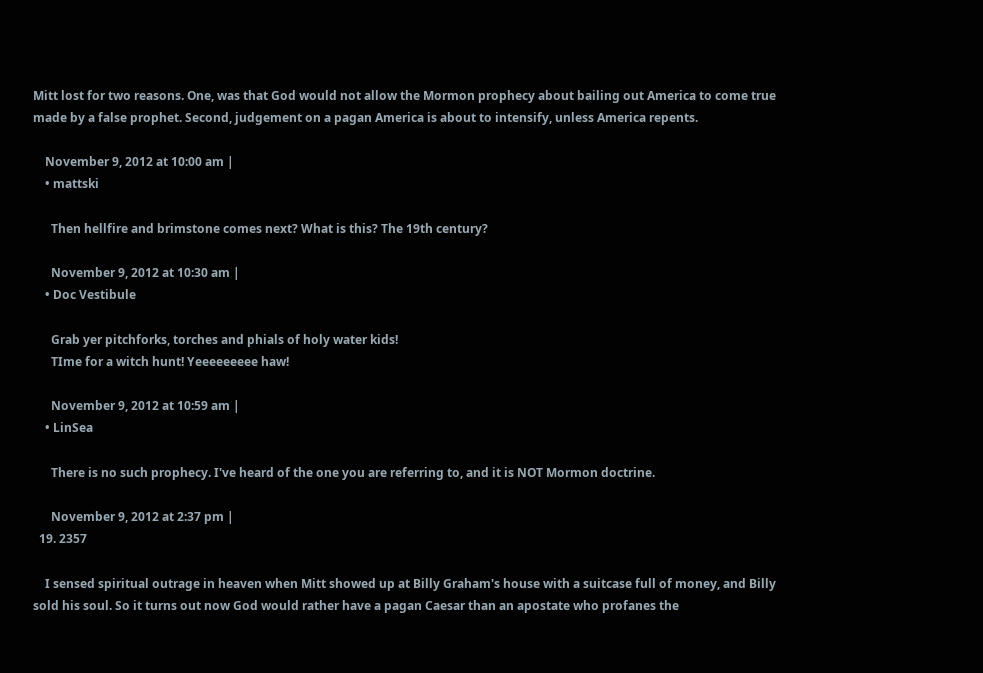Mitt lost for two reasons. One, was that God would not allow the Mormon prophecy about bailing out America to come true made by a false prophet. Second, judgement on a pagan America is about to intensify, unless America repents.

    November 9, 2012 at 10:00 am |
    • mattski

      Then hellfire and brimstone comes next? What is this? The 19th century?

      November 9, 2012 at 10:30 am |
    • Doc Vestibule

      Grab yer pitchforks, torches and phials of holy water kids!
      TIme for a witch hunt! Yeeeeeeeee haw!

      November 9, 2012 at 10:59 am |
    • LinSea

      There is no such prophecy. I've heard of the one you are referring to, and it is NOT Mormon doctrine.

      November 9, 2012 at 2:37 pm |
  19. 2357

    I sensed spiritual outrage in heaven when Mitt showed up at Billy Graham's house with a suitcase full of money, and Billy sold his soul. So it turns out now God would rather have a pagan Caesar than an apostate who profanes the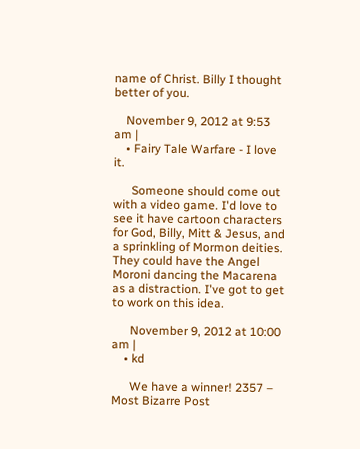name of Christ. Billy I thought better of you.

    November 9, 2012 at 9:53 am |
    • Fairy Tale Warfare - I love it.

      Someone should come out with a video game. I'd love to see it have cartoon characters for God, Billy, Mitt & Jesus, and a sprinkling of Mormon deities. They could have the Angel Moroni dancing the Macarena as a distraction. I've got to get to work on this idea.

      November 9, 2012 at 10:00 am |
    • kd

      We have a winner! 2357 – Most Bizarre Post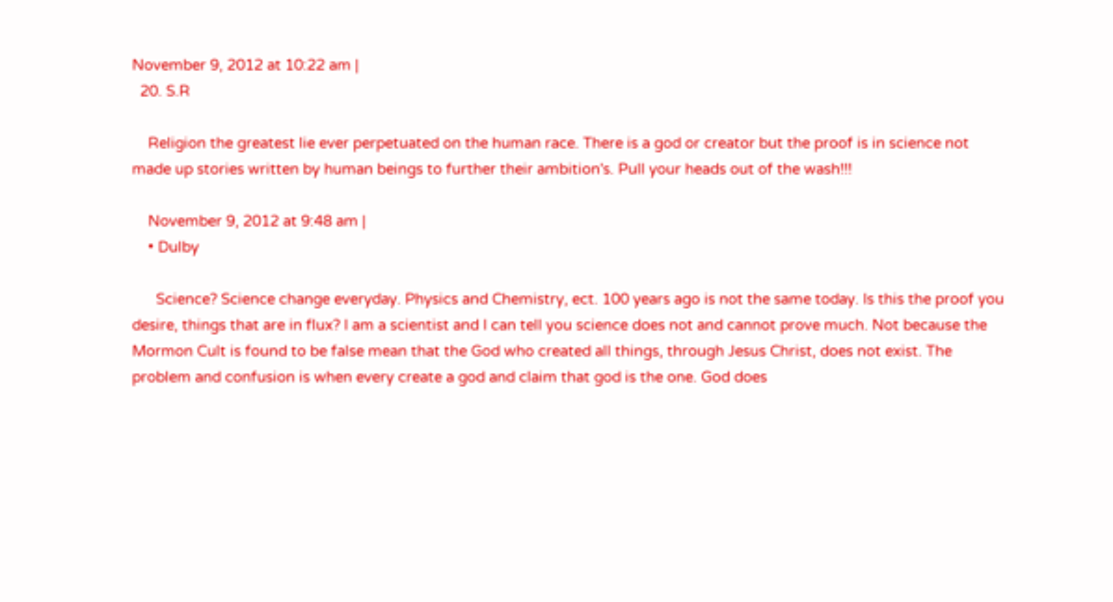November 9, 2012 at 10:22 am |
  20. S.R

    Religion the greatest lie ever perpetuated on the human race. There is a god or creator but the proof is in science not made up stories written by human beings to further their ambition's. Pull your heads out of the wash!!!

    November 9, 2012 at 9:48 am |
    • Dulby

      Science? Science change everyday. Physics and Chemistry, ect. 100 years ago is not the same today. Is this the proof you desire, things that are in flux? I am a scientist and I can tell you science does not and cannot prove much. Not because the Mormon Cult is found to be false mean that the God who created all things, through Jesus Christ, does not exist. The problem and confusion is when every create a god and claim that god is the one. God does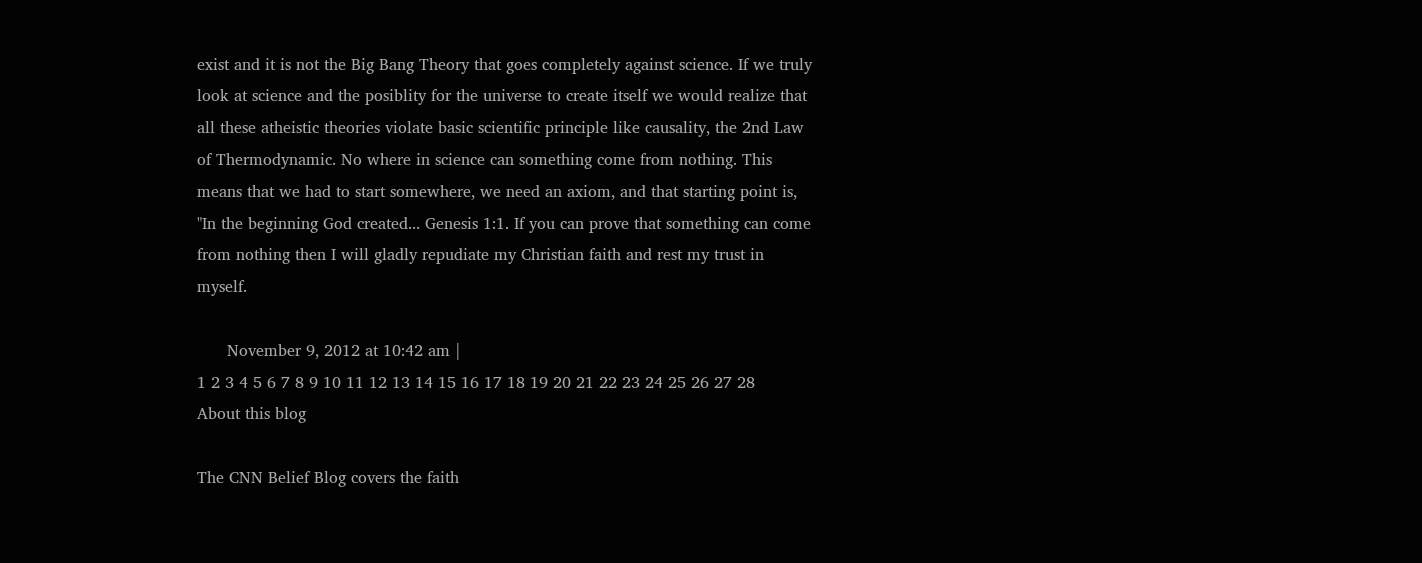exist and it is not the Big Bang Theory that goes completely against science. If we truly look at science and the posiblity for the universe to create itself we would realize that all these atheistic theories violate basic scientific principle like causality, the 2nd Law of Thermodynamic. No where in science can something come from nothing. This means that we had to start somewhere, we need an axiom, and that starting point is, "In the beginning God created... Genesis 1:1. If you can prove that something can come from nothing then I will gladly repudiate my Christian faith and rest my trust in myself.

      November 9, 2012 at 10:42 am |
1 2 3 4 5 6 7 8 9 10 11 12 13 14 15 16 17 18 19 20 21 22 23 24 25 26 27 28
About this blog

The CNN Belief Blog covers the faith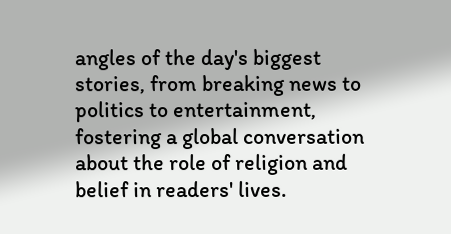angles of the day's biggest stories, from breaking news to politics to entertainment, fostering a global conversation about the role of religion and belief in readers' lives.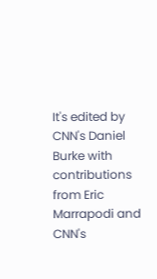It's edited by CNN's Daniel Burke with contributions from Eric Marrapodi and CNN's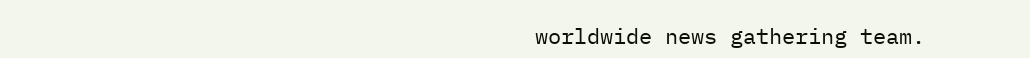worldwide news gathering team.